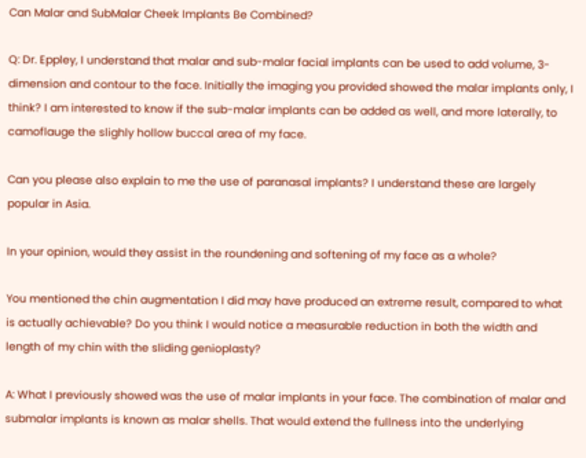Can Malar and SubMalar Cheek Implants Be Combined?

Q: Dr. Eppley, I understand that malar and sub-malar facial implants can be used to add volume, 3-dimension and contour to the face. Initially the imaging you provided showed the malar implants only, I think? I am interested to know if the sub-malar implants can be added as well, and more laterally, to camoflauge the slighly hollow buccal area of my face.

Can you please also explain to me the use of paranasal implants? I understand these are largely popular in Asia.

In your opinion, would they assist in the roundening and softening of my face as a whole?

You mentioned the chin augmentation I did may have produced an extreme result, compared to what is actually achievable? Do you think I would notice a measurable reduction in both the width and length of my chin with the sliding genioplasty?

A: What I previously showed was the use of malar implants in your face. The combination of malar and submalar implants is known as malar shells. That would extend the fullness into the underlying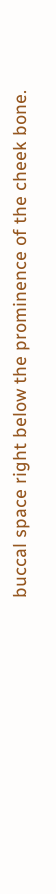buccal space right below the prominence of the cheek bone.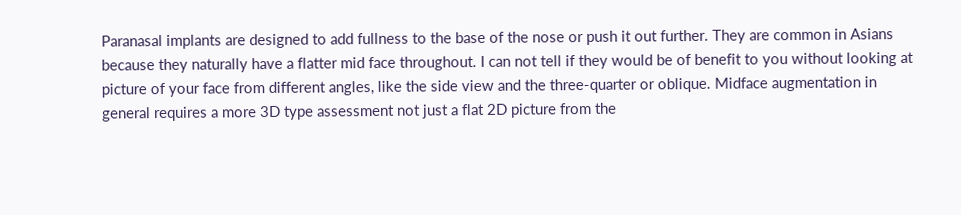Paranasal implants are designed to add fullness to the base of the nose or push it out further. They are common in Asians because they naturally have a flatter mid face throughout. I can not tell if they would be of benefit to you without looking at picture of your face from different angles, like the side view and the three-quarter or oblique. Midface augmentation in general requires a more 3D type assessment not just a flat 2D picture from the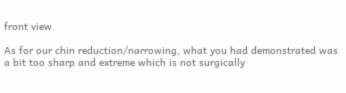front view.

As for our chin reduction/narrowing, what you had demonstrated was a bit too sharp and extreme which is not surgically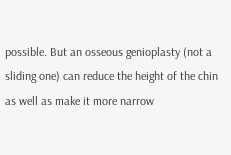possible. But an osseous genioplasty (not a sliding one) can reduce the height of the chin as well as make it more narrow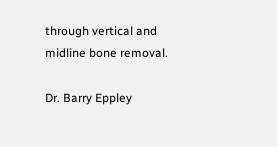through vertical and midline bone removal.

Dr. Barry Eppley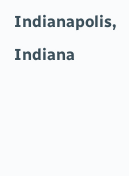Indianapolis, Indiana